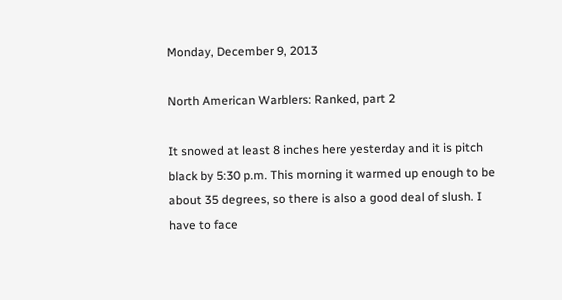Monday, December 9, 2013

North American Warblers: Ranked, part 2

It snowed at least 8 inches here yesterday and it is pitch black by 5:30 p.m. This morning it warmed up enough to be about 35 degrees, so there is also a good deal of slush. I have to face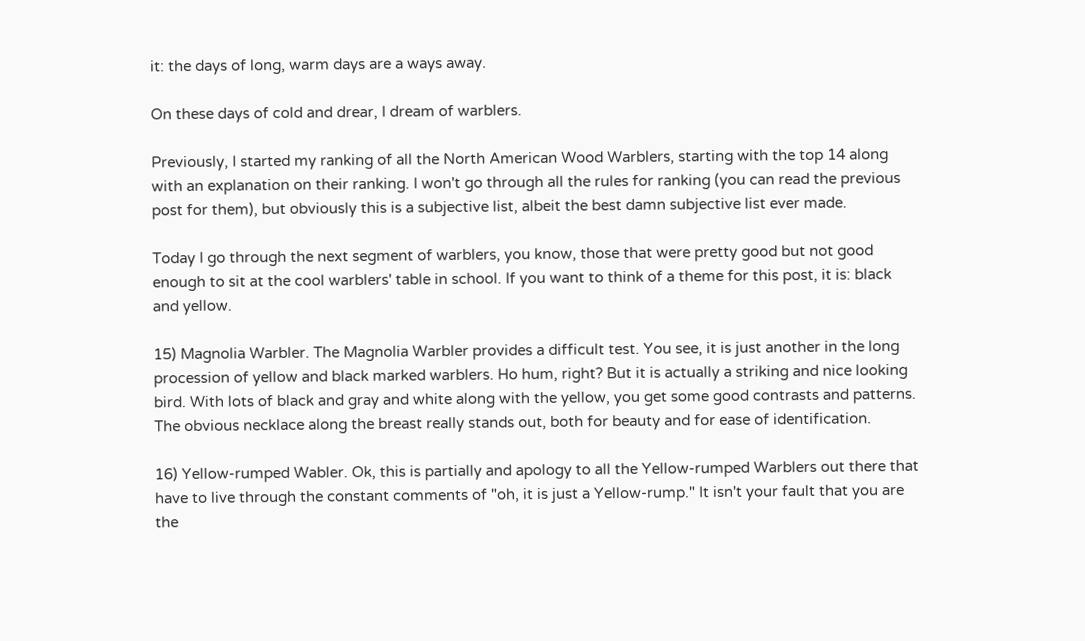it: the days of long, warm days are a ways away.

On these days of cold and drear, I dream of warblers.

Previously, I started my ranking of all the North American Wood Warblers, starting with the top 14 along with an explanation on their ranking. I won't go through all the rules for ranking (you can read the previous post for them), but obviously this is a subjective list, albeit the best damn subjective list ever made.

Today I go through the next segment of warblers, you know, those that were pretty good but not good enough to sit at the cool warblers' table in school. If you want to think of a theme for this post, it is: black and yellow.

15) Magnolia Warbler. The Magnolia Warbler provides a difficult test. You see, it is just another in the long procession of yellow and black marked warblers. Ho hum, right? But it is actually a striking and nice looking bird. With lots of black and gray and white along with the yellow, you get some good contrasts and patterns. The obvious necklace along the breast really stands out, both for beauty and for ease of identification.

16) Yellow-rumped Wabler. Ok, this is partially and apology to all the Yellow-rumped Warblers out there that have to live through the constant comments of "oh, it is just a Yellow-rump." It isn't your fault that you are the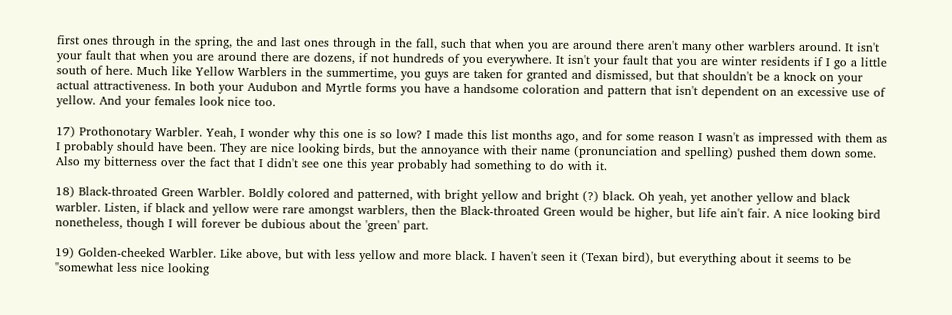first ones through in the spring, the and last ones through in the fall, such that when you are around there aren't many other warblers around. It isn't your fault that when you are around there are dozens, if not hundreds of you everywhere. It isn't your fault that you are winter residents if I go a little south of here. Much like Yellow Warblers in the summertime, you guys are taken for granted and dismissed, but that shouldn't be a knock on your actual attractiveness. In both your Audubon and Myrtle forms you have a handsome coloration and pattern that isn't dependent on an excessive use of yellow. And your females look nice too.

17) Prothonotary Warbler. Yeah, I wonder why this one is so low? I made this list months ago, and for some reason I wasn't as impressed with them as I probably should have been. They are nice looking birds, but the annoyance with their name (pronunciation and spelling) pushed them down some. Also my bitterness over the fact that I didn't see one this year probably had something to do with it.

18) Black-throated Green Warbler. Boldly colored and patterned, with bright yellow and bright (?) black. Oh yeah, yet another yellow and black warbler. Listen, if black and yellow were rare amongst warblers, then the Black-throated Green would be higher, but life ain't fair. A nice looking bird nonetheless, though I will forever be dubious about the 'green' part.

19) Golden-cheeked Warbler. Like above, but with less yellow and more black. I haven't seen it (Texan bird), but everything about it seems to be "somewhat less nice looking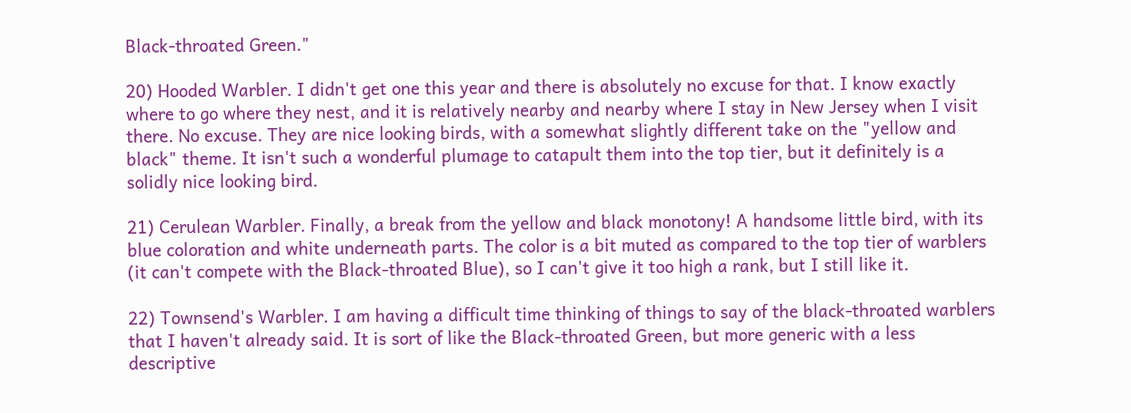Black-throated Green."

20) Hooded Warbler. I didn't get one this year and there is absolutely no excuse for that. I know exactly where to go where they nest, and it is relatively nearby and nearby where I stay in New Jersey when I visit there. No excuse. They are nice looking birds, with a somewhat slightly different take on the "yellow and black" theme. It isn't such a wonderful plumage to catapult them into the top tier, but it definitely is a solidly nice looking bird.

21) Cerulean Warbler. Finally, a break from the yellow and black monotony! A handsome little bird, with its blue coloration and white underneath parts. The color is a bit muted as compared to the top tier of warblers (it can't compete with the Black-throated Blue), so I can't give it too high a rank, but I still like it.

22) Townsend's Warbler. I am having a difficult time thinking of things to say of the black-throated warblers that I haven't already said. It is sort of like the Black-throated Green, but more generic with a less descriptive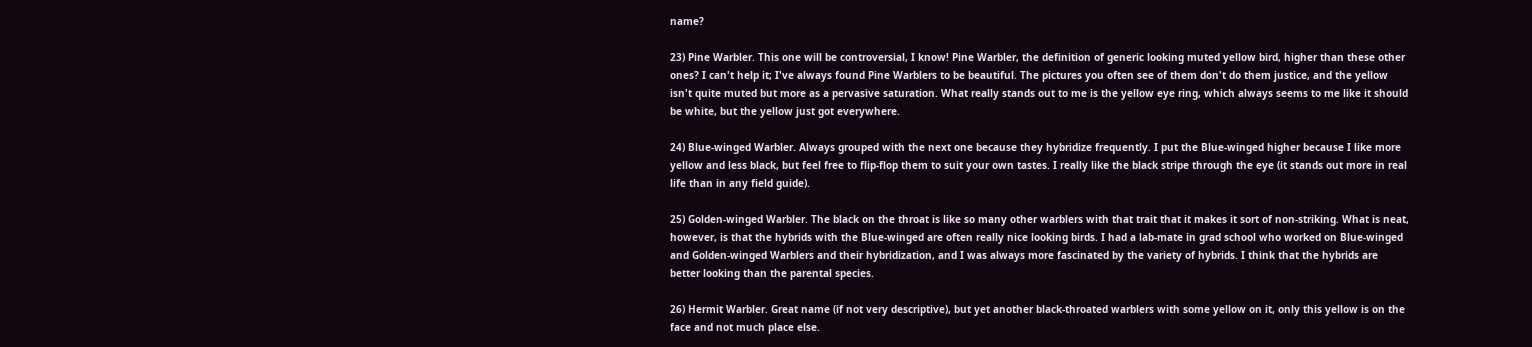name?

23) Pine Warbler. This one will be controversial, I know! Pine Warbler, the definition of generic looking muted yellow bird, higher than these other ones? I can't help it; I've always found Pine Warblers to be beautiful. The pictures you often see of them don't do them justice, and the yellow isn't quite muted but more as a pervasive saturation. What really stands out to me is the yellow eye ring, which always seems to me like it should be white, but the yellow just got everywhere.

24) Blue-winged Warbler. Always grouped with the next one because they hybridize frequently. I put the Blue-winged higher because I like more yellow and less black, but feel free to flip-flop them to suit your own tastes. I really like the black stripe through the eye (it stands out more in real life than in any field guide).

25) Golden-winged Warbler. The black on the throat is like so many other warblers with that trait that it makes it sort of non-striking. What is neat, however, is that the hybrids with the Blue-winged are often really nice looking birds. I had a lab-mate in grad school who worked on Blue-winged and Golden-winged Warblers and their hybridization, and I was always more fascinated by the variety of hybrids. I think that the hybrids are better looking than the parental species.

26) Hermit Warbler. Great name (if not very descriptive), but yet another black-throated warblers with some yellow on it, only this yellow is on the face and not much place else.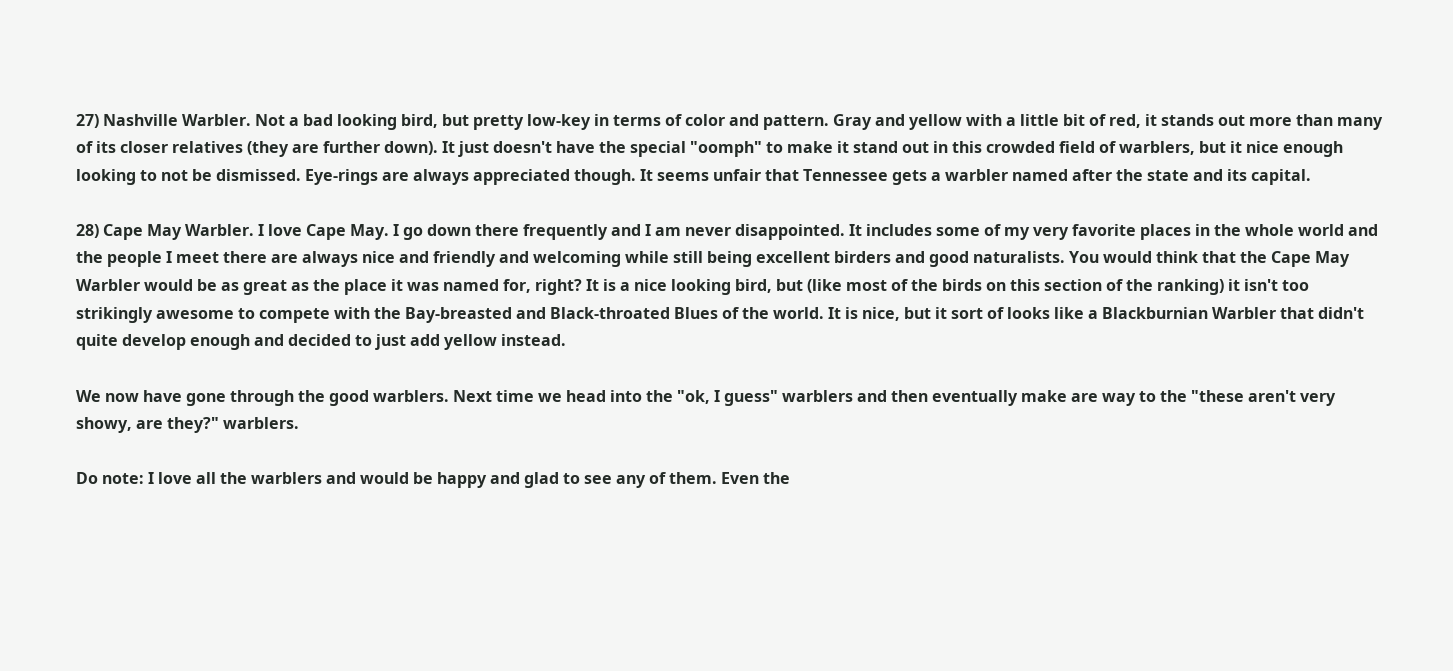27) Nashville Warbler. Not a bad looking bird, but pretty low-key in terms of color and pattern. Gray and yellow with a little bit of red, it stands out more than many of its closer relatives (they are further down). It just doesn't have the special "oomph" to make it stand out in this crowded field of warblers, but it nice enough looking to not be dismissed. Eye-rings are always appreciated though. It seems unfair that Tennessee gets a warbler named after the state and its capital.

28) Cape May Warbler. I love Cape May. I go down there frequently and I am never disappointed. It includes some of my very favorite places in the whole world and the people I meet there are always nice and friendly and welcoming while still being excellent birders and good naturalists. You would think that the Cape May Warbler would be as great as the place it was named for, right? It is a nice looking bird, but (like most of the birds on this section of the ranking) it isn't too strikingly awesome to compete with the Bay-breasted and Black-throated Blues of the world. It is nice, but it sort of looks like a Blackburnian Warbler that didn't quite develop enough and decided to just add yellow instead.

We now have gone through the good warblers. Next time we head into the "ok, I guess" warblers and then eventually make are way to the "these aren't very showy, are they?" warblers.

Do note: I love all the warblers and would be happy and glad to see any of them. Even the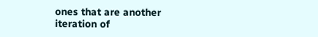ones that are another iteration of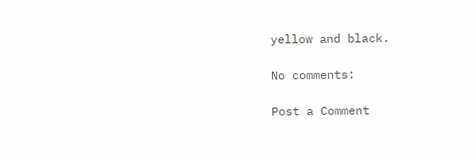yellow and black.

No comments:

Post a Comment